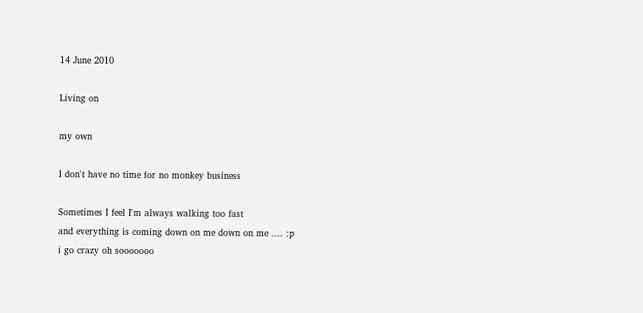14 June 2010

Living on

my own

I don't have no time for no monkey business

Sometimes I feel I'm always walking too fast
and everything is coming down on me down on me .... :p
i go crazy oh sooooooo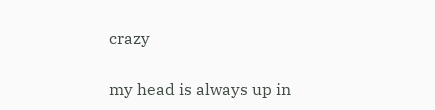crazy

my head is always up in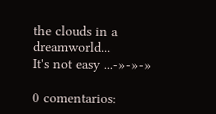the clouds in a dreamworld...
It's not easy ...-»-»-»

0 comentarios: